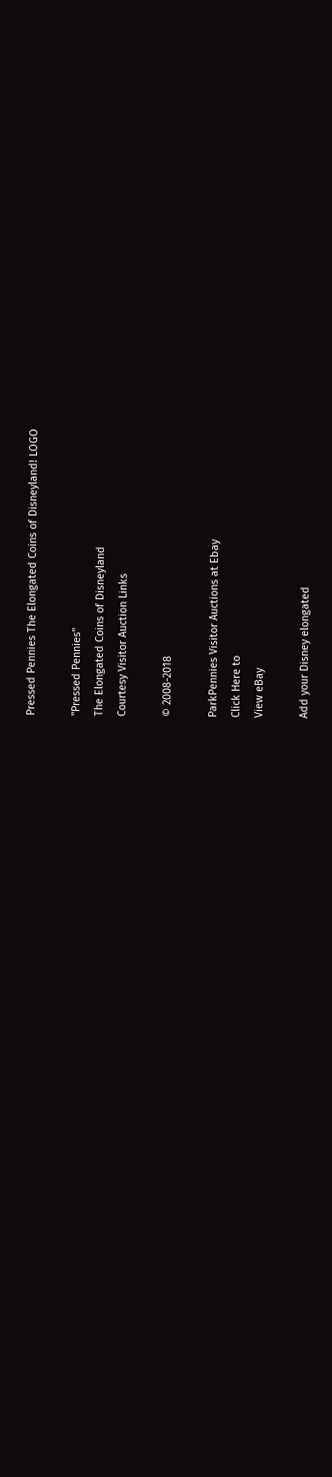Pressed Pennies The Elongated Coins of Disneyland! LOGO

"Pressed Pennies"
The Elongated Coins of Disneyland
Courtesy Visitor Auction Links

© 2008-2018

ParkPennies Visitor Auctions at Ebay
Click Here to
View eBay

Add your Disney elongated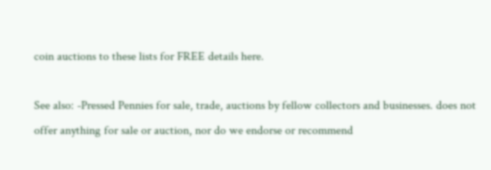coin auctions to these lists for FREE details here.

See also: -Pressed Pennies for sale, trade, auctions by fellow collectors and businesses. does not offer anything for sale or auction, nor do we endorse or recommend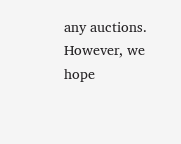any auctions. However, we hope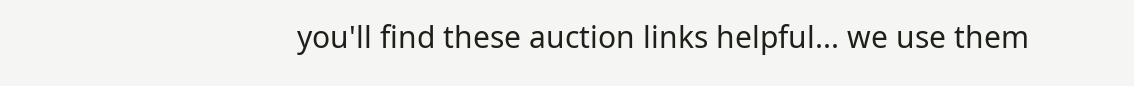you'll find these auction links helpful... we use them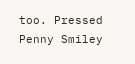too. Pressed Penny Smiley